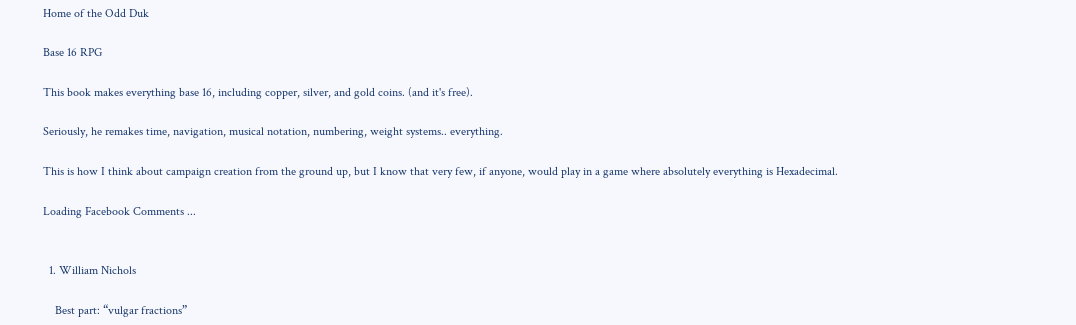Home of the Odd Duk

Base 16 RPG

This book makes everything base 16, including copper, silver, and gold coins. (and it's free).

Seriously, he remakes time, navigation, musical notation, numbering, weight systems.. everything.

This is how I think about campaign creation from the ground up, but I know that very few, if anyone, would play in a game where absolutely everything is Hexadecimal.

Loading Facebook Comments ...


  1. William Nichols

    Best part: “vulgar fractions”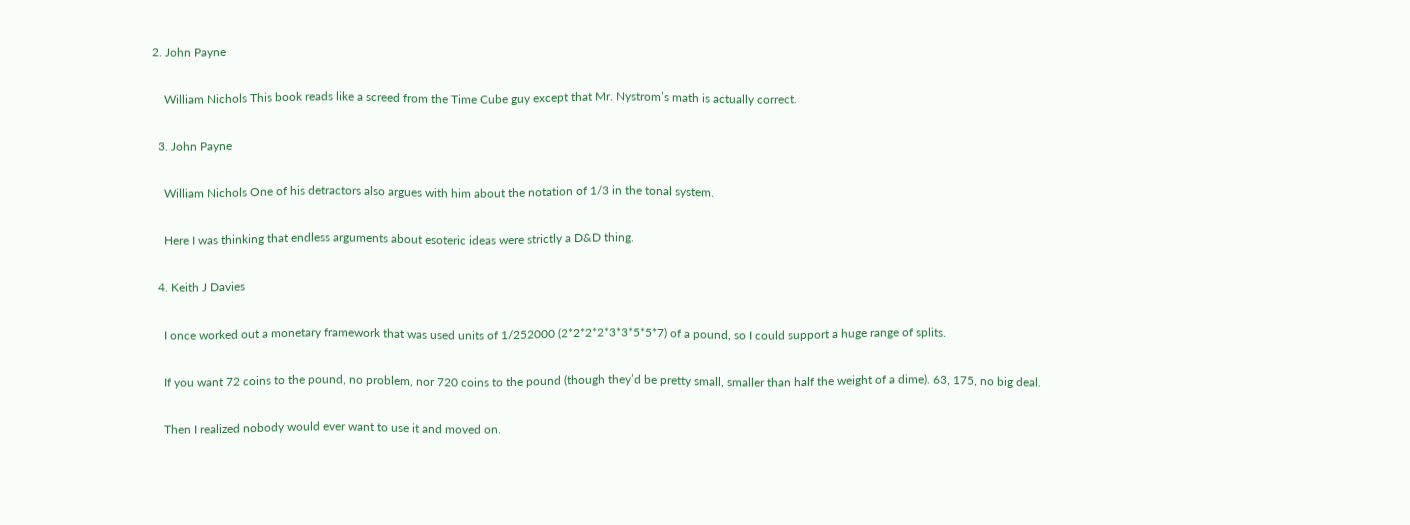2. John Payne

    William Nichols This book reads like a screed from the Time Cube guy except that Mr. Nystrom’s math is actually correct.

  3. John Payne

    William Nichols One of his detractors also argues with him about the notation of 1/3 in the tonal system.

    Here I was thinking that endless arguments about esoteric ideas were strictly a D&D thing.

  4. Keith J Davies

    I once worked out a monetary framework that was used units of 1/252000 (2*2*2*2*3*3*5*5*7) of a pound, so I could support a huge range of splits.

    If you want 72 coins to the pound, no problem, nor 720 coins to the pound (though they’d be pretty small, smaller than half the weight of a dime). 63, 175, no big deal.

    Then I realized nobody would ever want to use it and moved on.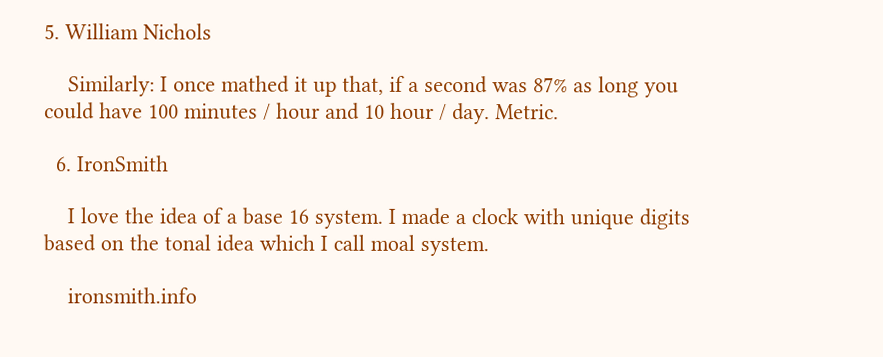5. William Nichols

    Similarly: I once mathed it up that, if a second was 87% as long you could have 100 minutes / hour and 10 hour / day. Metric.

  6. IronSmith

    I love the idea of a base 16 system. I made a clock with unique digits based on the tonal idea which I call moal system.

    ironsmith.info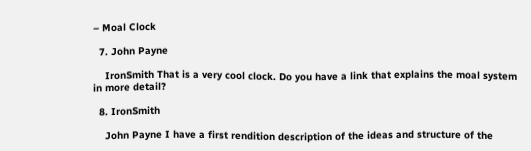– Moal Clock

  7. John Payne

    IronSmith That is a very cool clock. Do you have a link that explains the moal system in more detail?

  8. IronSmith

    John Payne I have a first rendition description of the ideas and structure of the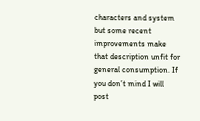characters and system but some recent improvements make that description unfit for general consumption. If you don’t mind I will post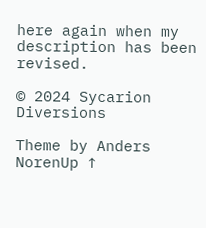here again when my description has been revised.

© 2024 Sycarion Diversions

Theme by Anders NorenUp ↑